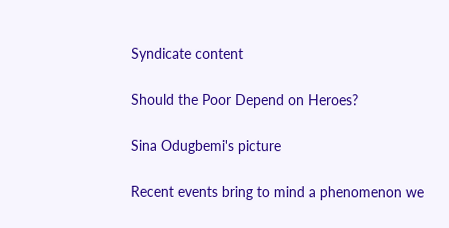Syndicate content

Should the Poor Depend on Heroes?

Sina Odugbemi's picture

Recent events bring to mind a phenomenon we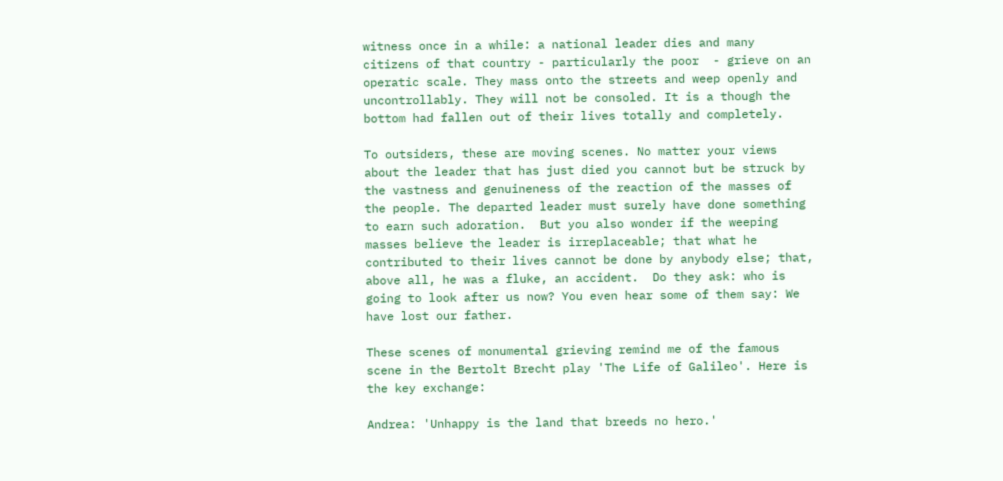witness once in a while: a national leader dies and many citizens of that country - particularly the poor  - grieve on an operatic scale. They mass onto the streets and weep openly and uncontrollably. They will not be consoled. It is a though the bottom had fallen out of their lives totally and completely.

To outsiders, these are moving scenes. No matter your views about the leader that has just died you cannot but be struck by the vastness and genuineness of the reaction of the masses of the people. The departed leader must surely have done something to earn such adoration.  But you also wonder if the weeping masses believe the leader is irreplaceable; that what he contributed to their lives cannot be done by anybody else; that, above all, he was a fluke, an accident.  Do they ask: who is going to look after us now? You even hear some of them say: We have lost our father.

These scenes of monumental grieving remind me of the famous scene in the Bertolt Brecht play 'The Life of Galileo'. Here is the key exchange:

Andrea: 'Unhappy is the land that breeds no hero.'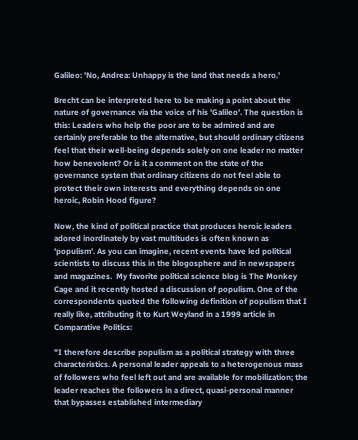Galileo: 'No, Andrea: Unhappy is the land that needs a hero.'

Brecht can be interpreted here to be making a point about the nature of governance via the voice of his 'Galileo'. The question is this: Leaders who help the poor are to be admired and are certainly preferable to the alternative, but should ordinary citizens feel that their well-being depends solely on one leader no matter how benevolent? Or is it a comment on the state of the governance system that ordinary citizens do not feel able to protect their own interests and everything depends on one heroic, Robin Hood figure?

Now, the kind of political practice that produces heroic leaders adored inordinately by vast multitudes is often known as 'populism'. As you can imagine, recent events have led political scientists to discuss this in the blogosphere and in newspapers and magazines.  My favorite political science blog is The Monkey Cage and it recently hosted a discussion of populism. One of the correspondents quoted the following definition of populism that I really like, attributing it to Kurt Weyland in a 1999 article in Comparative Politics:

"I therefore describe populism as a political strategy with three characteristics. A personal leader appeals to a heterogenous mass of followers who feel left out and are available for mobilization; the leader reaches the followers in a direct, quasi-personal manner that bypasses established intermediary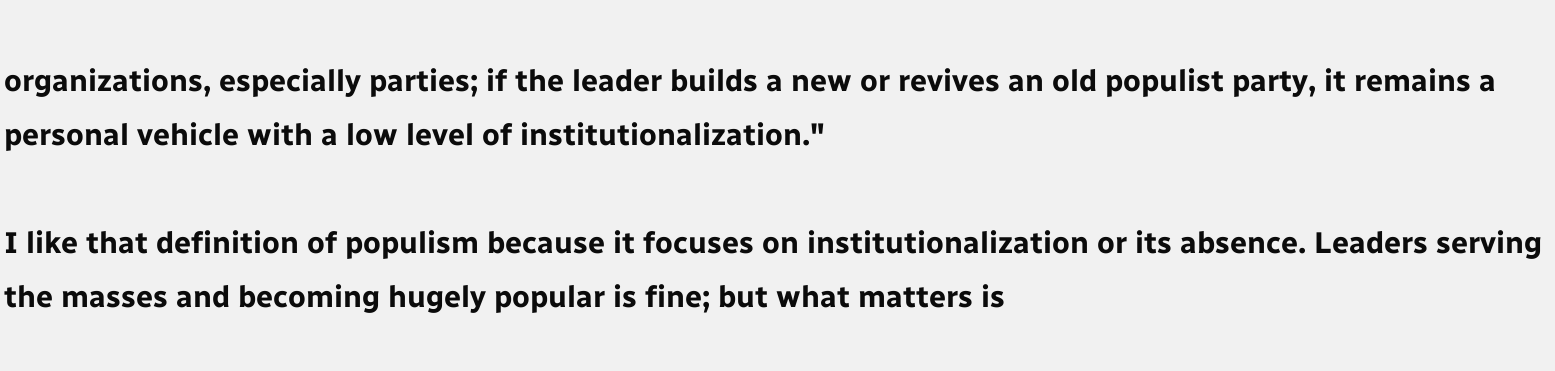organizations, especially parties; if the leader builds a new or revives an old populist party, it remains a personal vehicle with a low level of institutionalization."

I like that definition of populism because it focuses on institutionalization or its absence. Leaders serving the masses and becoming hugely popular is fine; but what matters is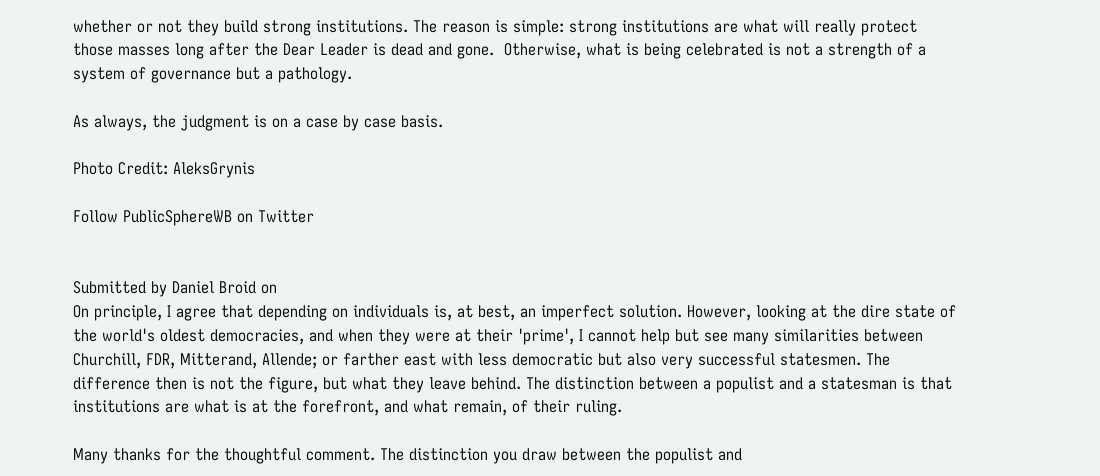whether or not they build strong institutions. The reason is simple: strong institutions are what will really protect those masses long after the Dear Leader is dead and gone.  Otherwise, what is being celebrated is not a strength of a system of governance but a pathology.

As always, the judgment is on a case by case basis.

Photo Credit: AleksGrynis

Follow PublicSphereWB on Twitter


Submitted by Daniel Broid on
On principle, I agree that depending on individuals is, at best, an imperfect solution. However, looking at the dire state of the world's oldest democracies, and when they were at their 'prime', I cannot help but see many similarities between Churchill, FDR, Mitterand, Allende; or farther east with less democratic but also very successful statesmen. The difference then is not the figure, but what they leave behind. The distinction between a populist and a statesman is that institutions are what is at the forefront, and what remain, of their ruling.

Many thanks for the thoughtful comment. The distinction you draw between the populist and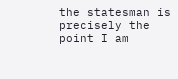the statesman is precisely the point I am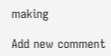making

Add new comment